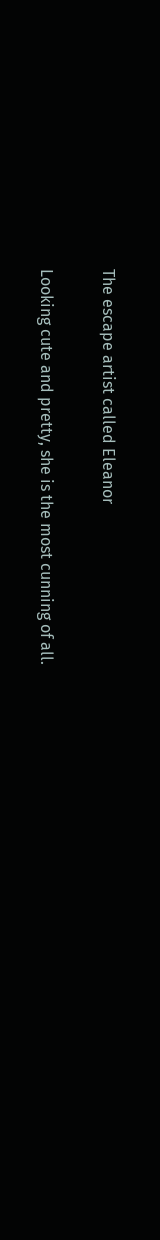The escape artist called Eleanor

Looking cute and pretty, she is the most cunning of all.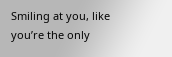Smiling at you, like you’re the only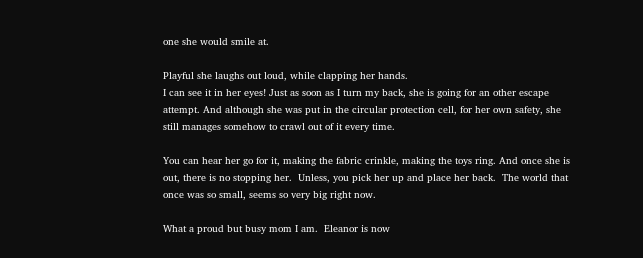one she would smile at.

Playful she laughs out loud, while clapping her hands.
I can see it in her eyes! Just as soon as I turn my back, she is going for an other escape attempt. And although she was put in the circular protection cell, for her own safety, she still manages somehow to crawl out of it every time.

You can hear her go for it, making the fabric crinkle, making the toys ring. And once she is out, there is no stopping her.  Unless, you pick her up and place her back.  The world that once was so small, seems so very big right now.

What a proud but busy mom I am.  Eleanor is now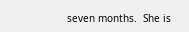seven months.  She is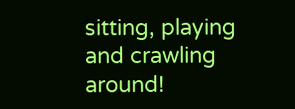sitting, playing and crawling around!